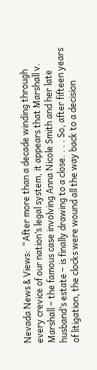Nevada News & Views:  “After more than a decade winding through every crevice of our nation’s legal system, it appears that Marshall v. Marshall – the famous case involving Anna Nicole Smith and her late husband’s estate – is finally drawing to a close. . . . So, after fifteen years of litigation, the clocks were wound all the way back to a decision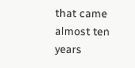that came almost ten years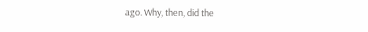ago. Why, then, did the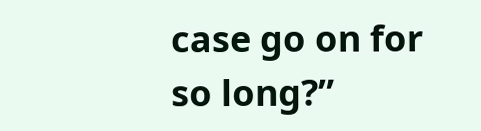case go on for so long?”